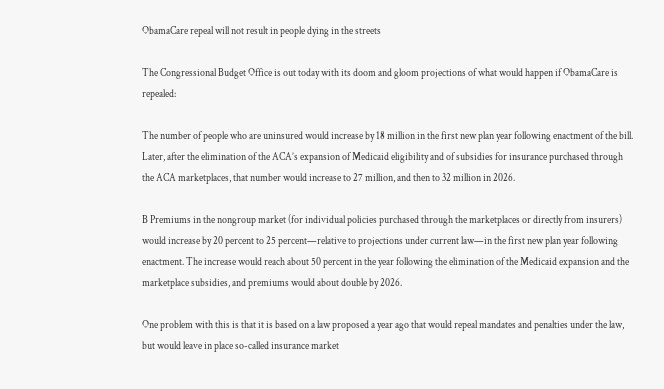ObamaCare repeal will not result in people dying in the streets

The Congressional Budget Office is out today with its doom and gloom projections of what would happen if ObamaCare is repealed:

The number of people who are uninsured would increase by 18 million in the first new plan year following enactment of the bill. Later, after the elimination of the ACA’s expansion of Medicaid eligibility and of subsidies for insurance purchased through the ACA marketplaces, that number would increase to 27 million, and then to 32 million in 2026.

B Premiums in the nongroup market (for individual policies purchased through the marketplaces or directly from insurers) would increase by 20 percent to 25 percent—relative to projections under current law—in the first new plan year following enactment. The increase would reach about 50 percent in the year following the elimination of the Medicaid expansion and the marketplace subsidies, and premiums would about double by 2026.

One problem with this is that it is based on a law proposed a year ago that would repeal mandates and penalties under the law, but would leave in place so-called insurance market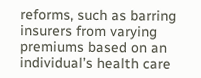reforms, such as barring insurers from varying premiums based on an individual’s health care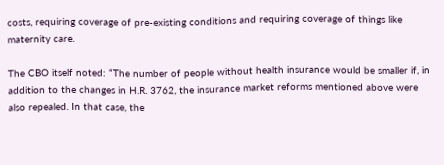costs, requiring coverage of pre-existing conditions and requiring coverage of things like maternity care.

The CBO itself noted: “The number of people without health insurance would be smaller if, in addition to the changes in H.R. 3762, the insurance market reforms mentioned above were also repealed. In that case, the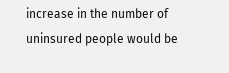increase in the number of uninsured people would be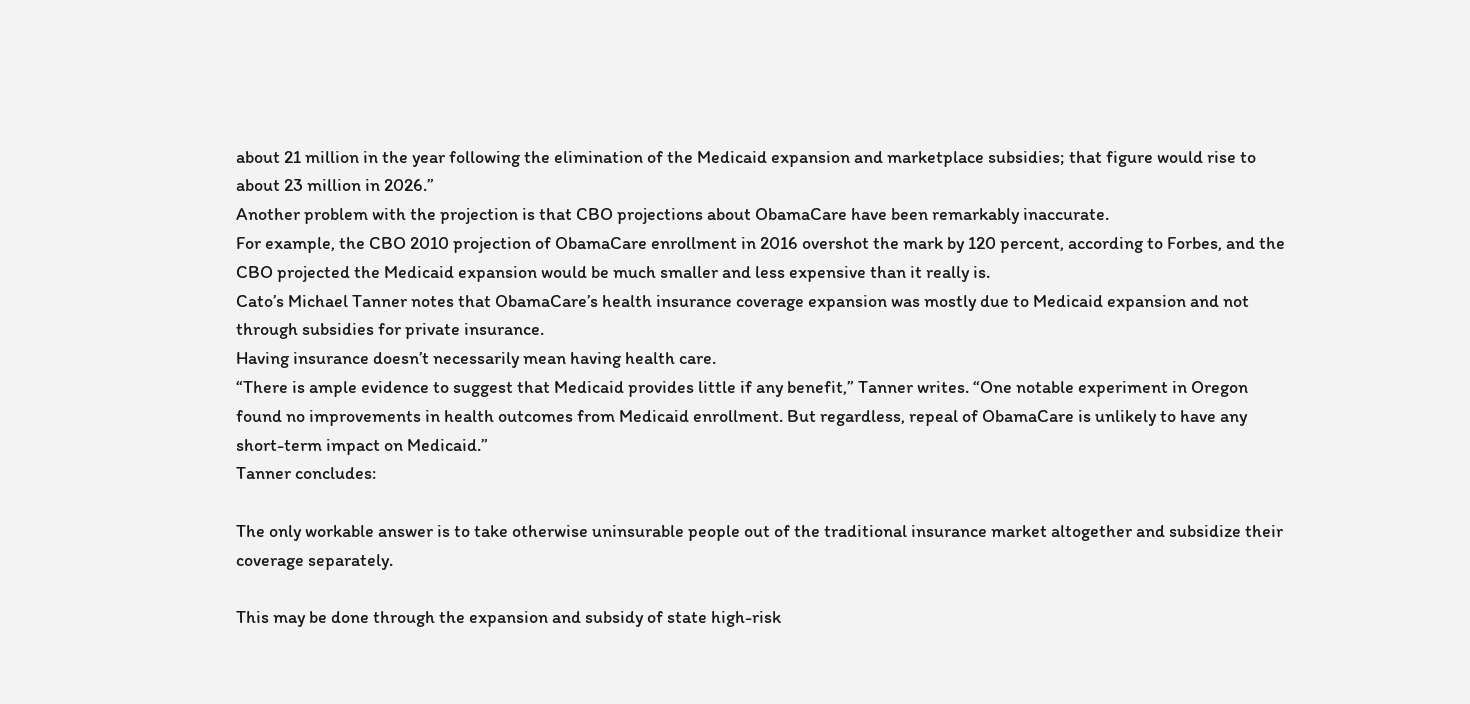about 21 million in the year following the elimination of the Medicaid expansion and marketplace subsidies; that figure would rise to about 23 million in 2026.”
Another problem with the projection is that CBO projections about ObamaCare have been remarkably inaccurate.
For example, the CBO 2010 projection of ObamaCare enrollment in 2016 overshot the mark by 120 percent, according to Forbes, and the CBO projected the Medicaid expansion would be much smaller and less expensive than it really is.
Cato’s Michael Tanner notes that ObamaCare’s health insurance coverage expansion was mostly due to Medicaid expansion and not through subsidies for private insurance.
Having insurance doesn’t necessarily mean having health care.
“There is ample evidence to suggest that Medicaid provides little if any benefit,” Tanner writes. “One notable experiment in Oregon found no improvements in health outcomes from Medicaid enrollment. But regardless, repeal of ObamaCare is unlikely to have any short-term impact on Medicaid.”
Tanner concludes:

The only workable answer is to take otherwise uninsurable people out of the traditional insurance market altogether and subsidize their coverage separately.

This may be done through the expansion and subsidy of state high-risk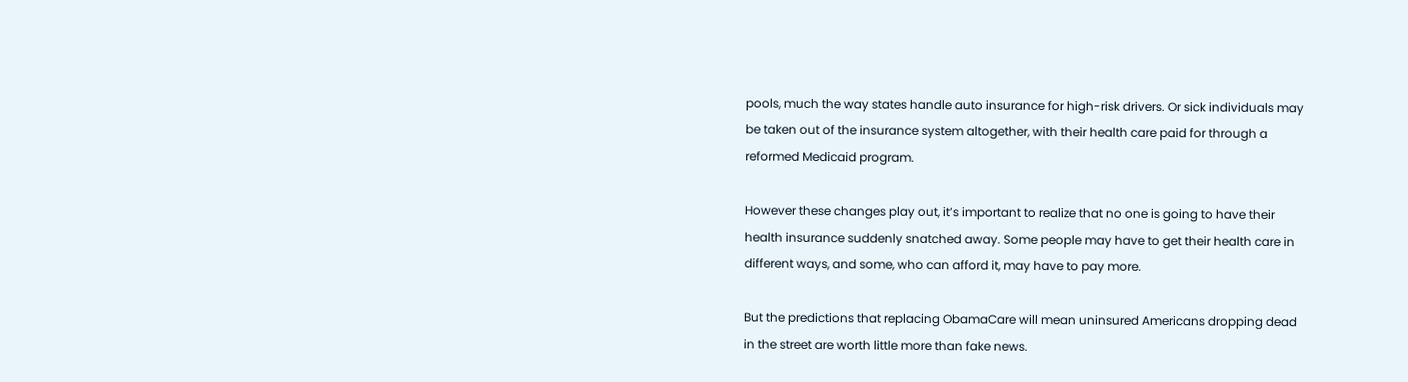pools, much the way states handle auto insurance for high-risk drivers. Or sick individuals may be taken out of the insurance system altogether, with their health care paid for through a reformed Medicaid program.

However these changes play out, it’s important to realize that no one is going to have their health insurance suddenly snatched away. Some people may have to get their health care in different ways, and some, who can afford it, may have to pay more.

But the predictions that replacing ObamaCare will mean uninsured Americans dropping dead in the street are worth little more than fake news.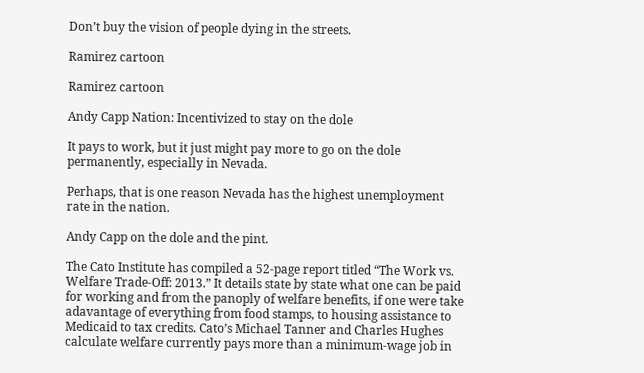Don’t buy the vision of people dying in the streets.

Ramirez cartoon

Ramirez cartoon

Andy Capp Nation: Incentivized to stay on the dole

It pays to work, but it just might pay more to go on the dole permanently, especially in Nevada.

Perhaps, that is one reason Nevada has the highest unemployment rate in the nation.

Andy Capp on the dole and the pint.

The Cato Institute has compiled a 52-page report titled “The Work vs. Welfare Trade-Off: 2013.” It details state by state what one can be paid for working and from the panoply of welfare benefits, if one were take adavantage of everything from food stamps, to housing assistance to Medicaid to tax credits. Cato’s Michael Tanner and Charles Hughes calculate welfare currently pays more than a minimum-wage job in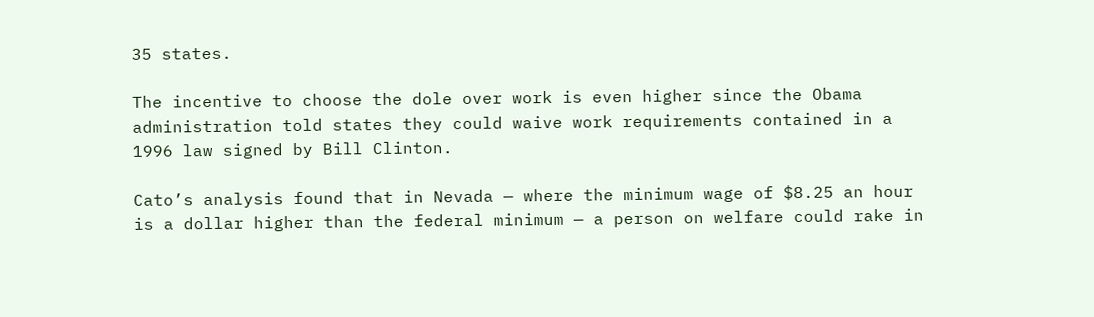35 states.

The incentive to choose the dole over work is even higher since the Obama administration told states they could waive work requirements contained in a 1996 law signed by Bill Clinton.

Cato’s analysis found that in Nevada — where the minimum wage of $8.25 an hour is a dollar higher than the federal minimum — a person on welfare could rake in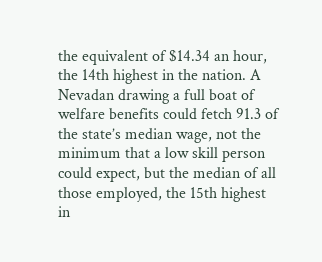the equivalent of $14.34 an hour, the 14th highest in the nation. A Nevadan drawing a full boat of welfare benefits could fetch 91.3 of the state’s median wage, not the minimum that a low skill person could expect, but the median of all those employed, the 15th highest in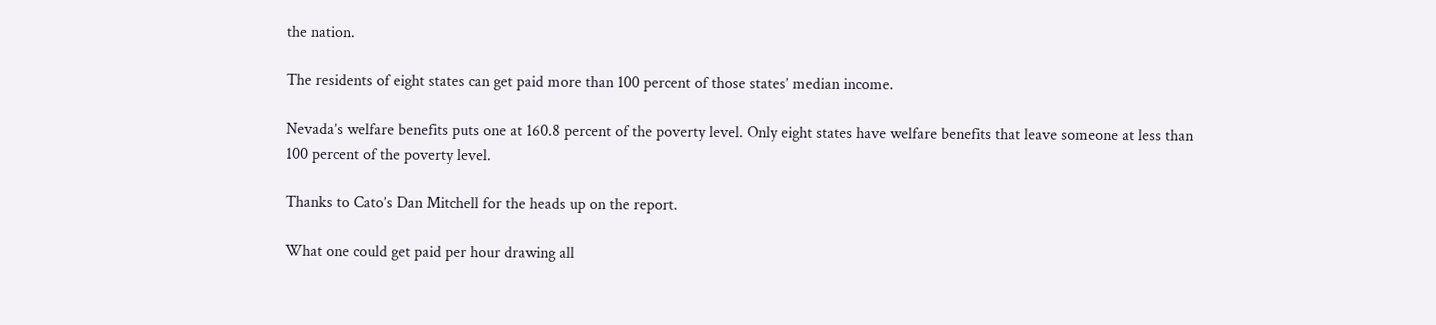the nation.

The residents of eight states can get paid more than 100 percent of those states’ median income.

Nevada’s welfare benefits puts one at 160.8 percent of the poverty level. Only eight states have welfare benefits that leave someone at less than 100 percent of the poverty level.

Thanks to Cato’s Dan Mitchell for the heads up on the report.

What one could get paid per hour drawing all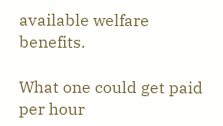available welfare benefits.

What one could get paid per hour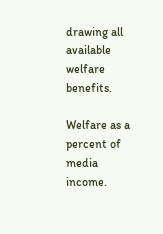drawing all available welfare benefits.

Welfare as a percent of media income.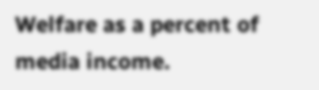Welfare as a percent of media income.